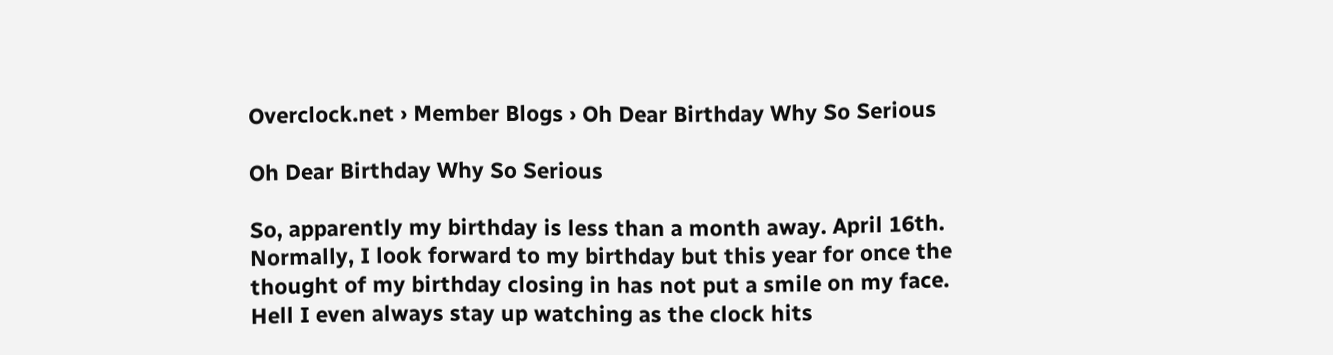Overclock.net › Member Blogs › Oh Dear Birthday Why So Serious

Oh Dear Birthday Why So Serious

So, apparently my birthday is less than a month away. April 16th. Normally, I look forward to my birthday but this year for once the thought of my birthday closing in has not put a smile on my face. Hell I even always stay up watching as the clock hits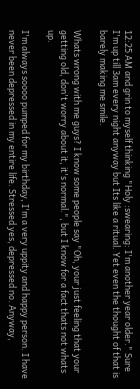12:25 AM and grin to myself thinking "Holy :swearing: I'm another year older." Sure I'm up till 3am every night anyway but Its like a ritual. Yet even the thought of that is barely making me smile.

Whats wrong with me guys? I know some people say "Oh, your just feeling that your getting old, don't worry about it, it's normal.", but I know for a fact thats not whats up.

I'm always soooo pumped for my birthday, I'm a very uppity and happy person. I have never been depressed in my entire life. Stressed yes, depressed no. Anyway,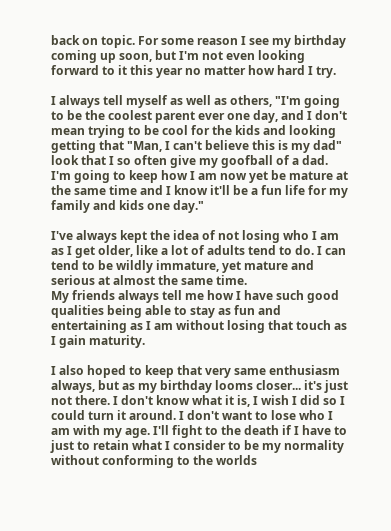back on topic. For some reason I see my birthday coming up soon, but I'm not even looking forward to it this year no matter how hard I try.

I always tell myself as well as others, "I'm going to be the coolest parent ever one day, and I don't mean trying to be cool for the kids and looking getting that "Man, I can't believe this is my dad" look that I so often give my goofball of a dad. I'm going to keep how I am now yet be mature at the same time and I know it'll be a fun life for my family and kids one day."

I've always kept the idea of not losing who I am as I get older, like a lot of adults tend to do. I can tend to be wildly immature, yet mature and serious at almost the same time.
My friends always tell me how I have such good qualities being able to stay as fun and entertaining as I am without losing that touch as I gain maturity.

I also hoped to keep that very same enthusiasm always, but as my birthday looms closer... it's just not there. I don't know what it is, I wish I did so I could turn it around. I don't want to lose who I am with my age. I'll fight to the death if I have to just to retain what I consider to be my normality without conforming to the worlds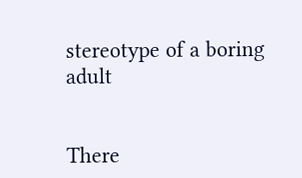stereotype of a boring adult


There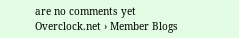are no comments yet
Overclock.net › Member Blogs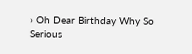› Oh Dear Birthday Why So Serious